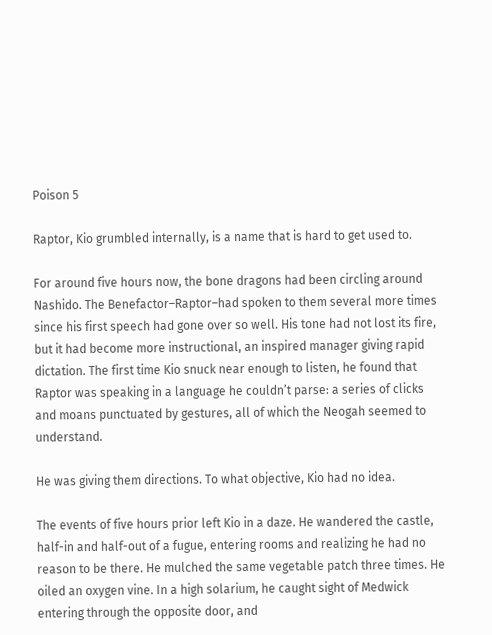Poison 5

Raptor, Kio grumbled internally, is a name that is hard to get used to.

For around five hours now, the bone dragons had been circling around Nashido. The Benefactor–Raptor–had spoken to them several more times since his first speech had gone over so well. His tone had not lost its fire, but it had become more instructional, an inspired manager giving rapid dictation. The first time Kio snuck near enough to listen, he found that Raptor was speaking in a language he couldn’t parse: a series of clicks and moans punctuated by gestures, all of which the Neogah seemed to understand.

He was giving them directions. To what objective, Kio had no idea.

The events of five hours prior left Kio in a daze. He wandered the castle, half-in and half-out of a fugue, entering rooms and realizing he had no reason to be there. He mulched the same vegetable patch three times. He oiled an oxygen vine. In a high solarium, he caught sight of Medwick entering through the opposite door, and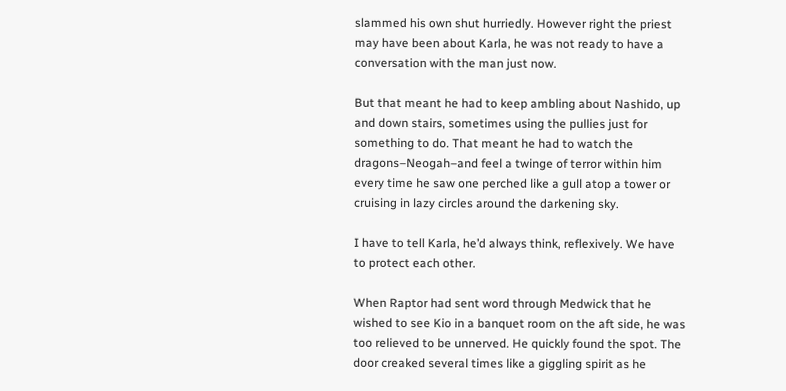slammed his own shut hurriedly. However right the priest may have been about Karla, he was not ready to have a conversation with the man just now.

But that meant he had to keep ambling about Nashido, up and down stairs, sometimes using the pullies just for something to do. That meant he had to watch the dragons–Neogah–and feel a twinge of terror within him every time he saw one perched like a gull atop a tower or cruising in lazy circles around the darkening sky.

I have to tell Karla, he’d always think, reflexively. We have to protect each other.

When Raptor had sent word through Medwick that he wished to see Kio in a banquet room on the aft side, he was too relieved to be unnerved. He quickly found the spot. The door creaked several times like a giggling spirit as he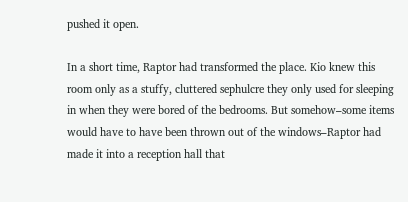pushed it open.

In a short time, Raptor had transformed the place. Kio knew this room only as a stuffy, cluttered sephulcre they only used for sleeping in when they were bored of the bedrooms. But somehow–some items would have to have been thrown out of the windows–Raptor had made it into a reception hall that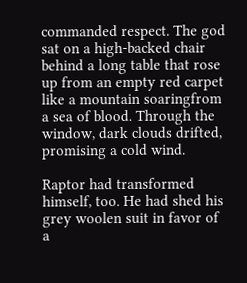commanded respect. The god sat on a high-backed chair behind a long table that rose up from an empty red carpet like a mountain soaringfrom a sea of blood. Through the window, dark clouds drifted, promising a cold wind.

Raptor had transformed himself, too. He had shed his grey woolen suit in favor of a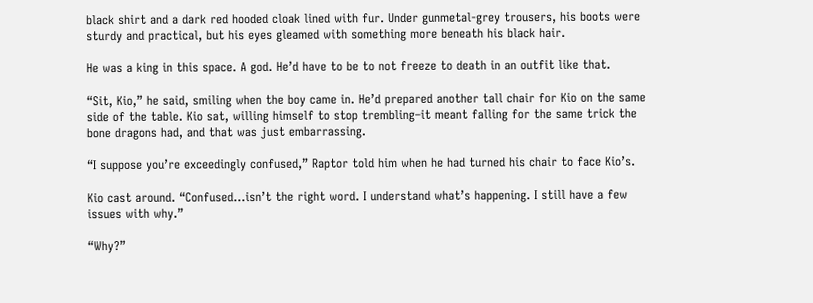black shirt and a dark red hooded cloak lined with fur. Under gunmetal-grey trousers, his boots were sturdy and practical, but his eyes gleamed with something more beneath his black hair.

He was a king in this space. A god. He’d have to be to not freeze to death in an outfit like that.

“Sit, Kio,” he said, smiling when the boy came in. He’d prepared another tall chair for Kio on the same side of the table. Kio sat, willing himself to stop trembling–it meant falling for the same trick the bone dragons had, and that was just embarrassing.

“I suppose you’re exceedingly confused,” Raptor told him when he had turned his chair to face Kio’s.

Kio cast around. “Confused…isn’t the right word. I understand what’s happening. I still have a few issues with why.”

“Why?”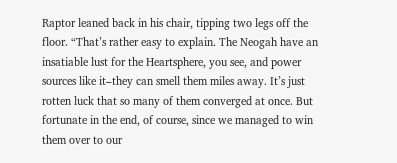Raptor leaned back in his chair, tipping two legs off the floor. “That’s rather easy to explain. The Neogah have an insatiable lust for the Heartsphere, you see, and power sources like it–they can smell them miles away. It’s just rotten luck that so many of them converged at once. But fortunate in the end, of course, since we managed to win them over to our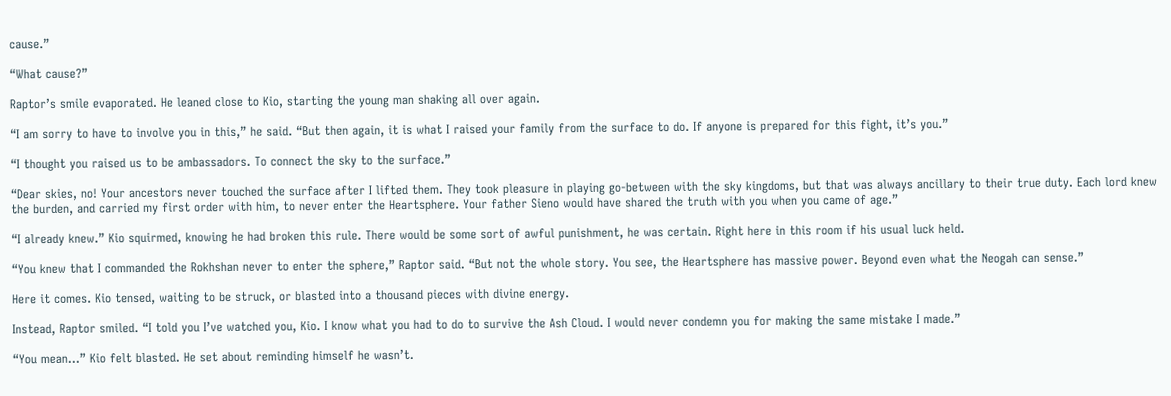cause.”

“What cause?”

Raptor’s smile evaporated. He leaned close to Kio, starting the young man shaking all over again.

“I am sorry to have to involve you in this,” he said. “But then again, it is what I raised your family from the surface to do. If anyone is prepared for this fight, it’s you.”

“I thought you raised us to be ambassadors. To connect the sky to the surface.”

“Dear skies, no! Your ancestors never touched the surface after I lifted them. They took pleasure in playing go-between with the sky kingdoms, but that was always ancillary to their true duty. Each lord knew the burden, and carried my first order with him, to never enter the Heartsphere. Your father Sieno would have shared the truth with you when you came of age.”

“I already knew.” Kio squirmed, knowing he had broken this rule. There would be some sort of awful punishment, he was certain. Right here in this room if his usual luck held.

“You knew that I commanded the Rokhshan never to enter the sphere,” Raptor said. “But not the whole story. You see, the Heartsphere has massive power. Beyond even what the Neogah can sense.”

Here it comes. Kio tensed, waiting to be struck, or blasted into a thousand pieces with divine energy.

Instead, Raptor smiled. “I told you I’ve watched you, Kio. I know what you had to do to survive the Ash Cloud. I would never condemn you for making the same mistake I made.”

“You mean…” Kio felt blasted. He set about reminding himself he wasn’t.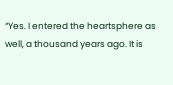“Yes. I entered the heartsphere as well, a thousand years ago. It is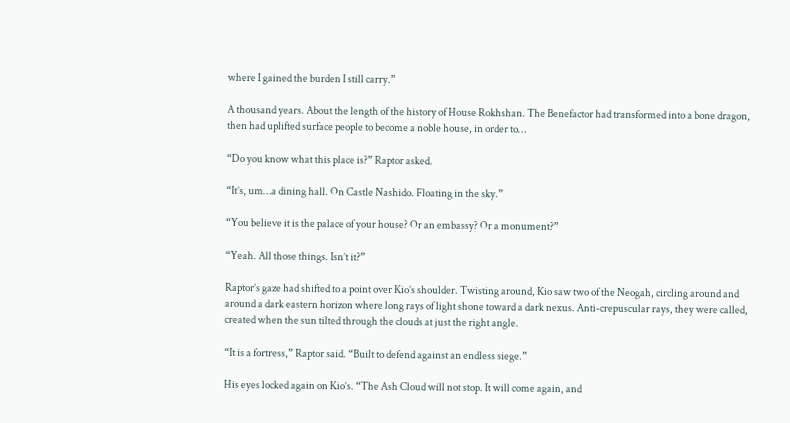where I gained the burden I still carry.”

A thousand years. About the length of the history of House Rokhshan. The Benefactor had transformed into a bone dragon, then had uplifted surface people to become a noble house, in order to…

“Do you know what this place is?” Raptor asked.

“It’s, um…a dining hall. On Castle Nashido. Floating in the sky.”

“You believe it is the palace of your house? Or an embassy? Or a monument?”

“Yeah. All those things. Isn’t it?”

Raptor’s gaze had shifted to a point over Kio’s shoulder. Twisting around, Kio saw two of the Neogah, circling around and around a dark eastern horizon where long rays of light shone toward a dark nexus. Anti-crepuscular rays, they were called, created when the sun tilted through the clouds at just the right angle.

“It is a fortress,” Raptor said. “Built to defend against an endless siege.”

His eyes locked again on Kio’s. “The Ash Cloud will not stop. It will come again, and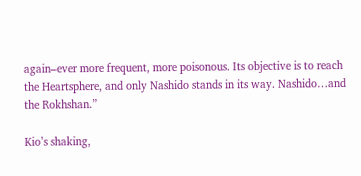again–ever more frequent, more poisonous. Its objective is to reach the Heartsphere, and only Nashido stands in its way. Nashido…and the Rokhshan.”

Kio’s shaking,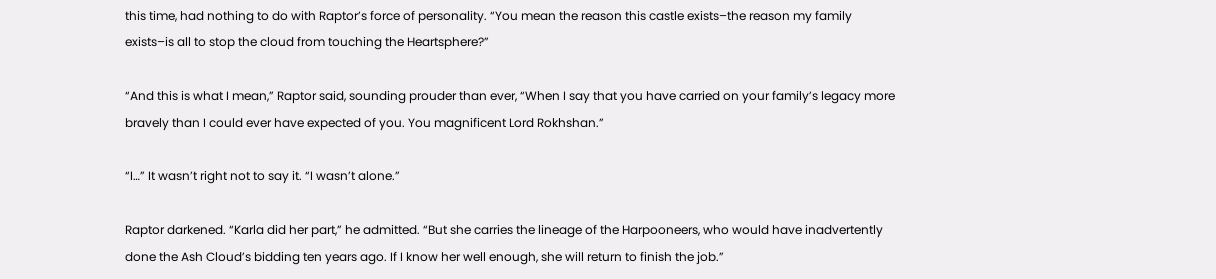this time, had nothing to do with Raptor’s force of personality. “You mean the reason this castle exists–the reason my family exists–is all to stop the cloud from touching the Heartsphere?”

“And this is what I mean,” Raptor said, sounding prouder than ever, “When I say that you have carried on your family’s legacy more bravely than I could ever have expected of you. You magnificent Lord Rokhshan.”

“I…” It wasn’t right not to say it. “I wasn’t alone.”

Raptor darkened. “Karla did her part,” he admitted. “But she carries the lineage of the Harpooneers, who would have inadvertently done the Ash Cloud’s bidding ten years ago. If I know her well enough, she will return to finish the job.”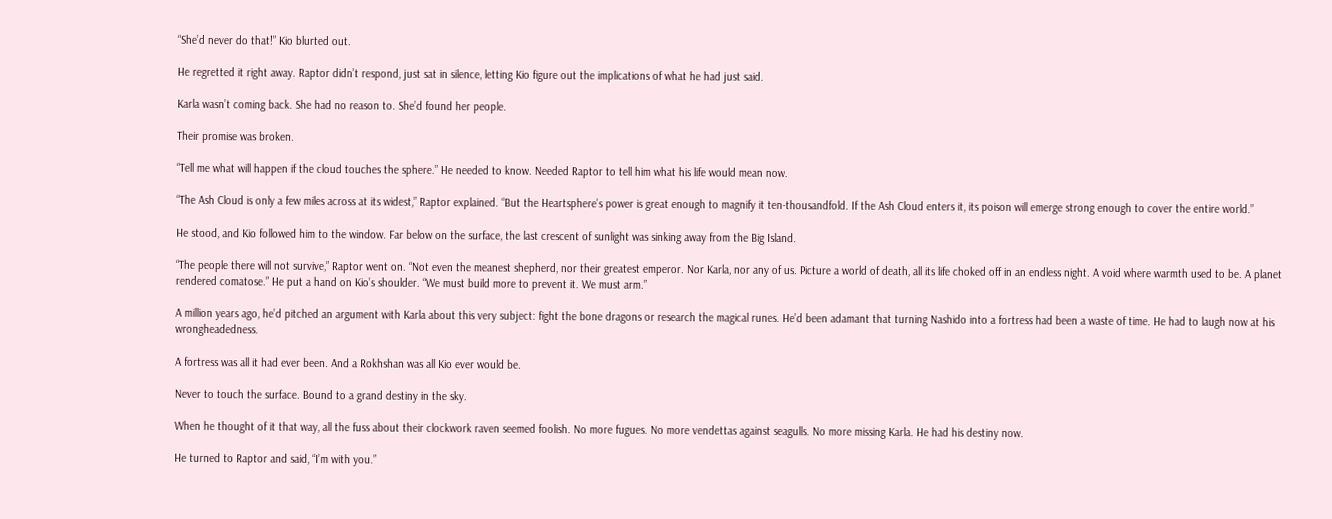“She’d never do that!” Kio blurted out.

He regretted it right away. Raptor didn’t respond, just sat in silence, letting Kio figure out the implications of what he had just said.

Karla wasn’t coming back. She had no reason to. She’d found her people.

Their promise was broken.

“Tell me what will happen if the cloud touches the sphere.” He needed to know. Needed Raptor to tell him what his life would mean now.

“The Ash Cloud is only a few miles across at its widest,” Raptor explained. “But the Heartsphere’s power is great enough to magnify it ten-thousandfold. If the Ash Cloud enters it, its poison will emerge strong enough to cover the entire world.”

He stood, and Kio followed him to the window. Far below on the surface, the last crescent of sunlight was sinking away from the Big Island.

“The people there will not survive,” Raptor went on. “Not even the meanest shepherd, nor their greatest emperor. Nor Karla, nor any of us. Picture a world of death, all its life choked off in an endless night. A void where warmth used to be. A planet rendered comatose.” He put a hand on Kio’s shoulder. “We must build more to prevent it. We must arm.”

A million years ago, he’d pitched an argument with Karla about this very subject: fight the bone dragons or research the magical runes. He’d been adamant that turning Nashido into a fortress had been a waste of time. He had to laugh now at his wrongheadedness.

A fortress was all it had ever been. And a Rokhshan was all Kio ever would be.

Never to touch the surface. Bound to a grand destiny in the sky.

When he thought of it that way, all the fuss about their clockwork raven seemed foolish. No more fugues. No more vendettas against seagulls. No more missing Karla. He had his destiny now.

He turned to Raptor and said, “I’m with you.”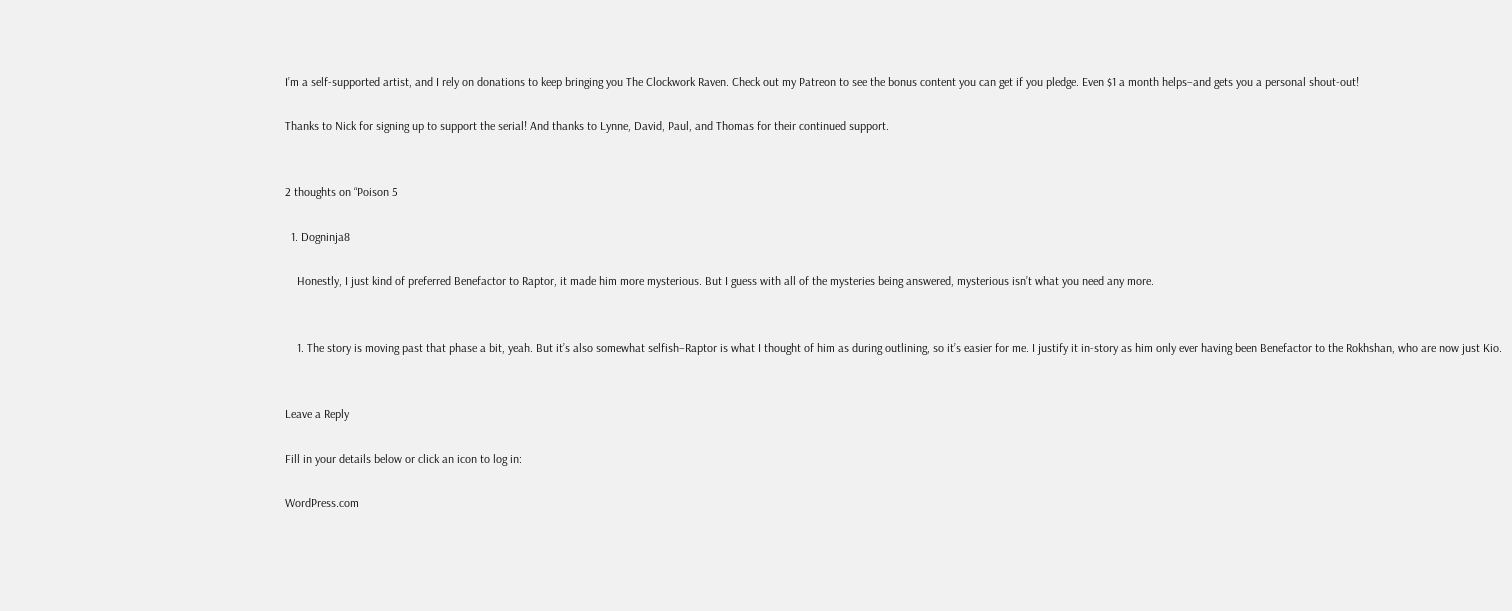I’m a self-supported artist, and I rely on donations to keep bringing you The Clockwork Raven. Check out my Patreon to see the bonus content you can get if you pledge. Even $1 a month helps–and gets you a personal shout-out!

Thanks to Nick for signing up to support the serial! And thanks to Lynne, David, Paul, and Thomas for their continued support.


2 thoughts on “Poison 5

  1. Dogninja8

    Honestly, I just kind of preferred Benefactor to Raptor, it made him more mysterious. But I guess with all of the mysteries being answered, mysterious isn’t what you need any more.


    1. The story is moving past that phase a bit, yeah. But it’s also somewhat selfish–Raptor is what I thought of him as during outlining, so it’s easier for me. I justify it in-story as him only ever having been Benefactor to the Rokhshan, who are now just Kio.


Leave a Reply

Fill in your details below or click an icon to log in:

WordPress.com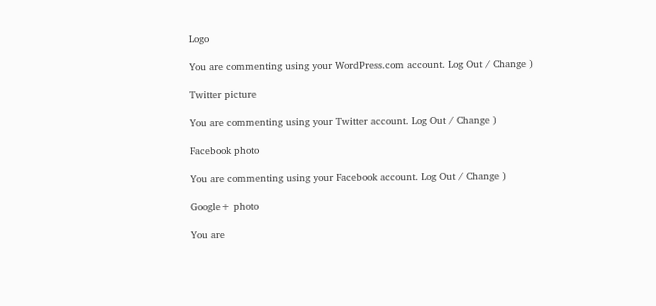Logo

You are commenting using your WordPress.com account. Log Out / Change )

Twitter picture

You are commenting using your Twitter account. Log Out / Change )

Facebook photo

You are commenting using your Facebook account. Log Out / Change )

Google+ photo

You are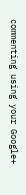commenting using your Google+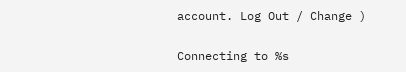account. Log Out / Change )

Connecting to %s